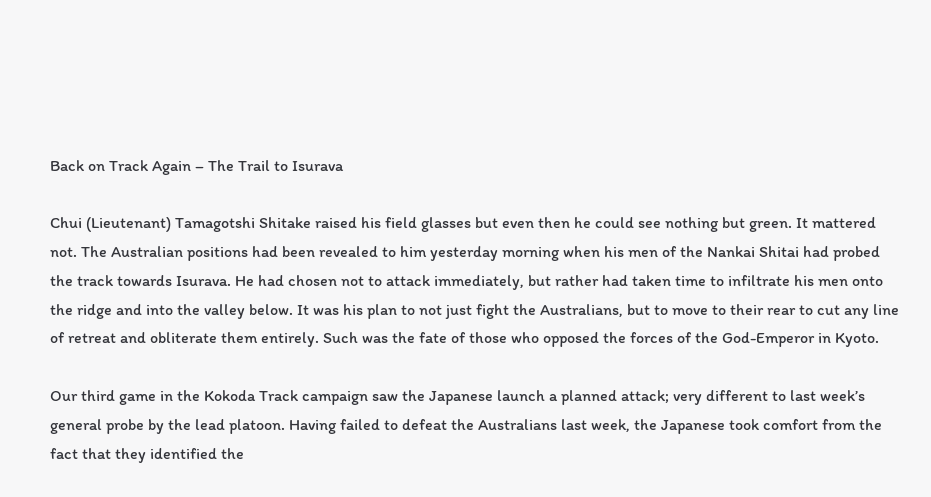Back on Track Again – The Trail to Isurava

Chui (Lieutenant) Tamagotshi Shitake raised his field glasses but even then he could see nothing but green. It mattered not. The Australian positions had been revealed to him yesterday morning when his men of the Nankai Shitai had probed the track towards Isurava. He had chosen not to attack immediately, but rather had taken time to infiltrate his men onto the ridge and into the valley below. It was his plan to not just fight the Australians, but to move to their rear to cut any line of retreat and obliterate them entirely. Such was the fate of those who opposed the forces of the God-Emperor in Kyoto.

Our third game in the Kokoda Track campaign saw the Japanese launch a planned attack; very different to last week’s general probe by the lead platoon. Having failed to defeat the Australians last week, the Japanese took comfort from the fact that they identified the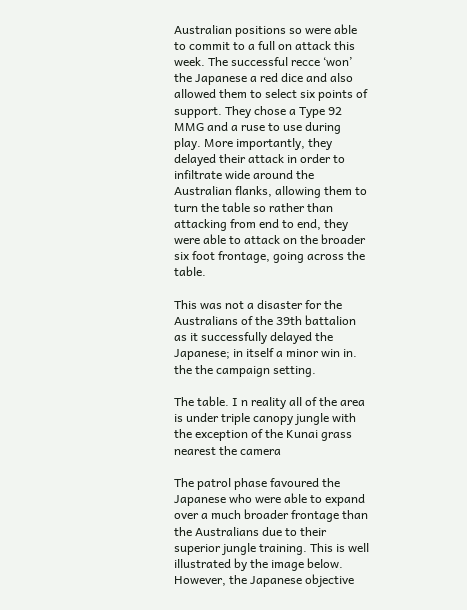Australian positions so were able to commit to a full on attack this week. The successful recce ‘won’ the Japanese a red dice and also allowed them to select six points of support. They chose a Type 92 MMG and a ruse to use during play. More importantly, they delayed their attack in order to infiltrate wide around the Australian flanks, allowing them to turn the table so rather than attacking from end to end, they were able to attack on the broader six foot frontage, going across the table.

This was not a disaster for the Australians of the 39th battalion as it successfully delayed the Japanese; in itself a minor win in. the the campaign setting.

The table. I n reality all of the area is under triple canopy jungle with the exception of the Kunai grass nearest the camera

The patrol phase favoured the Japanese who were able to expand over a much broader frontage than the Australians due to their superior jungle training. This is well illustrated by the image below. However, the Japanese objective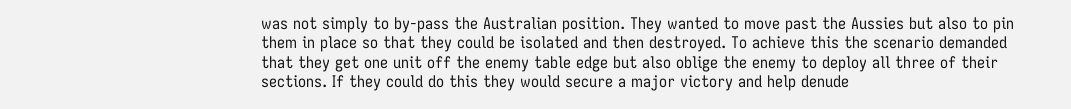was not simply to by-pass the Australian position. They wanted to move past the Aussies but also to pin them in place so that they could be isolated and then destroyed. To achieve this the scenario demanded that they get one unit off the enemy table edge but also oblige the enemy to deploy all three of their sections. If they could do this they would secure a major victory and help denude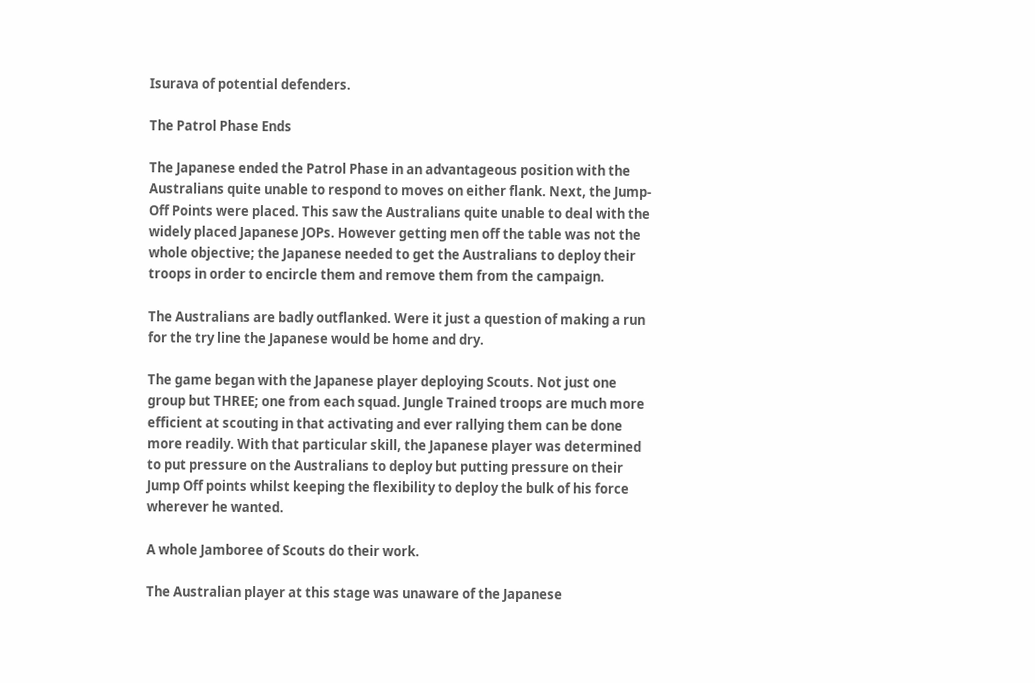Isurava of potential defenders.

The Patrol Phase Ends

The Japanese ended the Patrol Phase in an advantageous position with the Australians quite unable to respond to moves on either flank. Next, the Jump-Off Points were placed. This saw the Australians quite unable to deal with the widely placed Japanese JOPs. However getting men off the table was not the whole objective; the Japanese needed to get the Australians to deploy their troops in order to encircle them and remove them from the campaign.

The Australians are badly outflanked. Were it just a question of making a run for the try line the Japanese would be home and dry.

The game began with the Japanese player deploying Scouts. Not just one group but THREE; one from each squad. Jungle Trained troops are much more efficient at scouting in that activating and ever rallying them can be done more readily. With that particular skill, the Japanese player was determined to put pressure on the Australians to deploy but putting pressure on their Jump Off points whilst keeping the flexibility to deploy the bulk of his force wherever he wanted.

A whole Jamboree of Scouts do their work.

The Australian player at this stage was unaware of the Japanese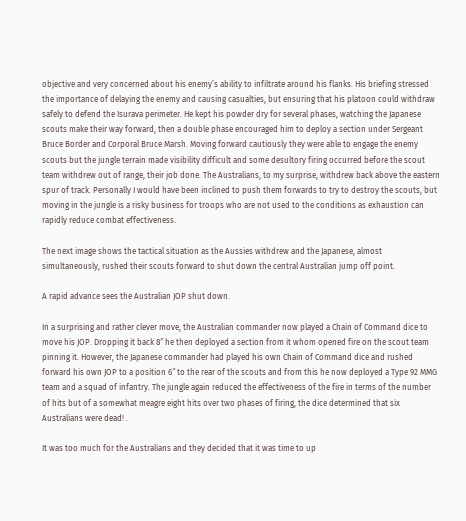objective and very concerned about his enemy’s ability to infiltrate around his flanks. His briefing stressed the importance of delaying the enemy and causing casualties, but ensuring that his platoon could withdraw safely to defend the Isurava perimeter. He kept his powder dry for several phases, watching the Japanese scouts make their way forward, then a double phase encouraged him to deploy a section under Sergeant Bruce Border and Corporal Bruce Marsh. Moving forward cautiously they were able to engage the enemy scouts but the jungle terrain made visibility difficult and some desultory firing occurred before the scout team withdrew out of range, their job done. The Australians, to my surprise, withdrew back above the eastern spur of track. Personally I would have been inclined to push them forwards to try to destroy the scouts, but moving in the jungle is a risky business for troops who are not used to the conditions as exhaustion can rapidly reduce combat effectiveness.

The next image shows the tactical situation as the Aussies withdrew and the Japanese, almost simultaneously, rushed their scouts forward to shut down the central Australian jump off point.

A rapid advance sees the Australian JOP shut down.

In a surprising and rather clever move, the Australian commander now played a Chain of Command dice to move his JOP. Dropping it back 8″ he then deployed a section from it whom opened fire on the scout team pinning it. However, the Japanese commander had played his own Chain of Command dice and rushed forward his own JOP to a position 6″ to the rear of the scouts and from this he now deployed a Type 92 MMG team and a squad of infantry. The jungle again reduced the effectiveness of the fire in terms of the number of hits but of a somewhat meagre eight hits over two phases of firing, the dice determined that six Australians were dead! .

It was too much for the Australians and they decided that it was time to up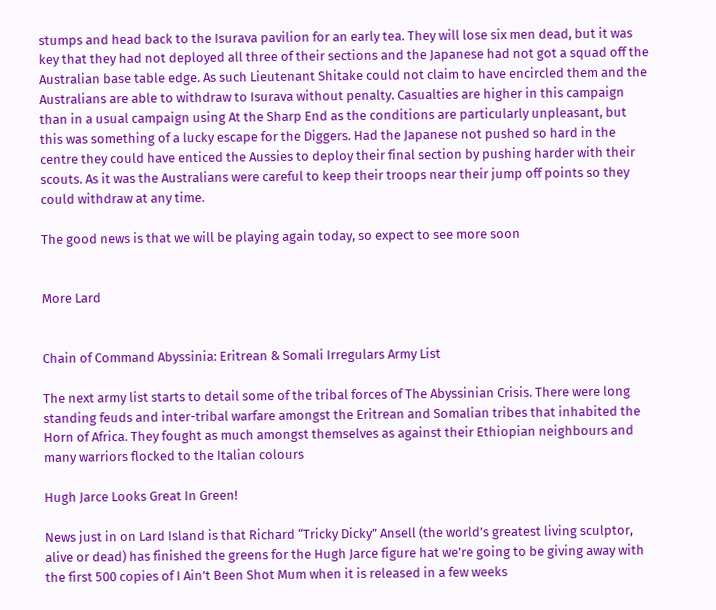stumps and head back to the Isurava pavilion for an early tea. They will lose six men dead, but it was key that they had not deployed all three of their sections and the Japanese had not got a squad off the Australian base table edge. As such Lieutenant Shitake could not claim to have encircled them and the Australians are able to withdraw to Isurava without penalty. Casualties are higher in this campaign than in a usual campaign using At the Sharp End as the conditions are particularly unpleasant, but this was something of a lucky escape for the Diggers. Had the Japanese not pushed so hard in the centre they could have enticed the Aussies to deploy their final section by pushing harder with their scouts. As it was the Australians were careful to keep their troops near their jump off points so they could withdraw at any time.

The good news is that we will be playing again today, so expect to see more soon


More Lard


Chain of Command Abyssinia: Eritrean & Somali Irregulars Army List

The next army list starts to detail some of the tribal forces of The Abyssinian Crisis. There were long standing feuds and inter-tribal warfare amongst the Eritrean and Somalian tribes that inhabited the Horn of Africa. They fought as much amongst themselves as against their Ethiopian neighbours and many warriors flocked to the Italian colours

Hugh Jarce Looks Great In Green!

News just in on Lard Island is that Richard “Tricky Dicky” Ansell (the world’s greatest living sculptor, alive or dead) has finished the greens for the Hugh Jarce figure hat we’re going to be giving away with the first 500 copies of I Ain’t Been Shot Mum when it is released in a few weeks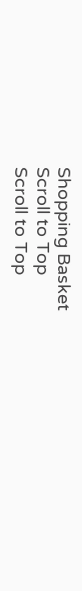Shopping Basket
Scroll to Top
Scroll to Top